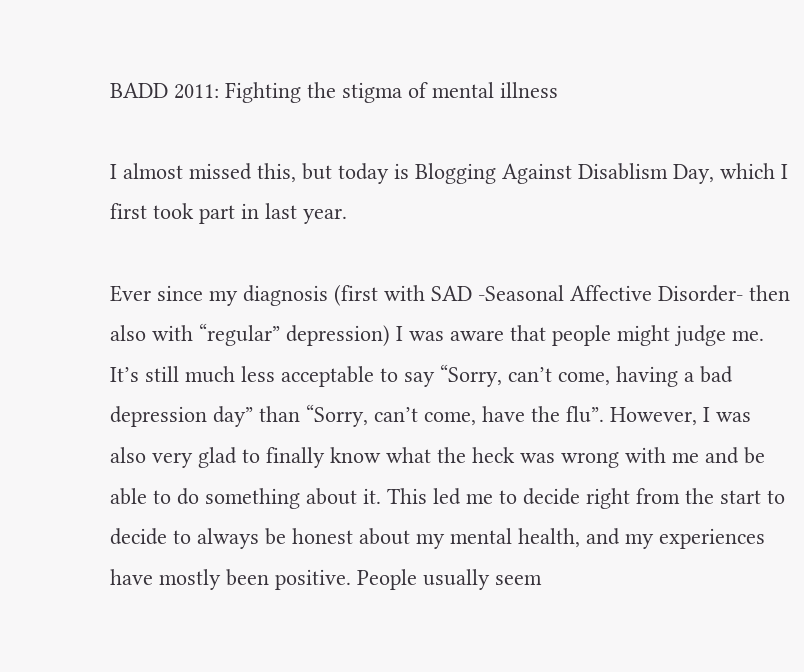BADD 2011: Fighting the stigma of mental illness

I almost missed this, but today is Blogging Against Disablism Day, which I first took part in last year.

Ever since my diagnosis (first with SAD -Seasonal Affective Disorder- then also with “regular” depression) I was aware that people might judge me. It’s still much less acceptable to say “Sorry, can’t come, having a bad depression day” than “Sorry, can’t come, have the flu”. However, I was also very glad to finally know what the heck was wrong with me and be able to do something about it. This led me to decide right from the start to decide to always be honest about my mental health, and my experiences have mostly been positive. People usually seem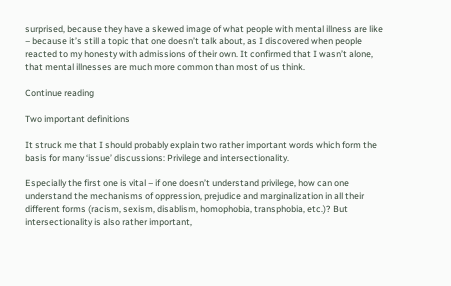surprised, because they have a skewed image of what people with mental illness are like – because it’s still a topic that one doesn’t talk about, as I discovered when people reacted to my honesty with admissions of their own. It confirmed that I wasn’t alone, that mental illnesses are much more common than most of us think.

Continue reading

Two important definitions

It struck me that I should probably explain two rather important words which form the basis for many ‘issue’ discussions: Privilege and intersectionality.

Especially the first one is vital – if one doesn’t understand privilege, how can one understand the mechanisms of oppression, prejudice and marginalization in all their different forms (racism, sexism, disablism, homophobia, transphobia, etc.)? But intersectionality is also rather important,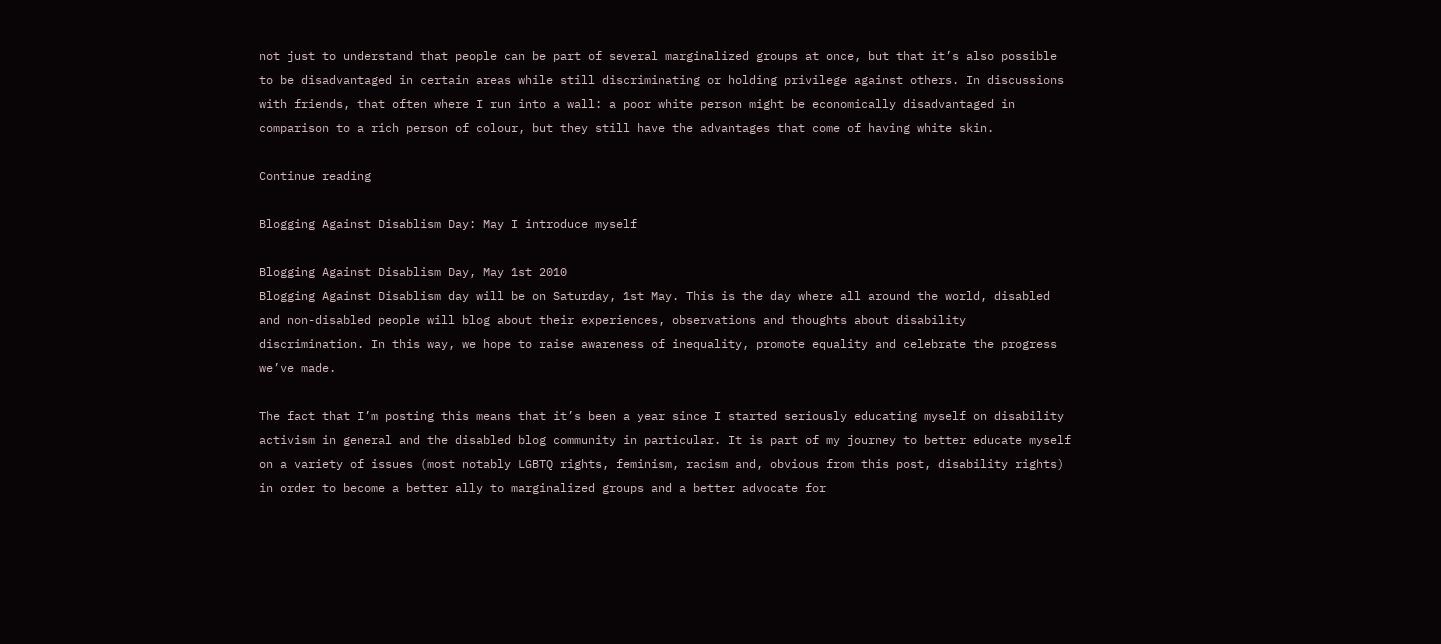not just to understand that people can be part of several marginalized groups at once, but that it’s also possible to be disadvantaged in certain areas while still discriminating or holding privilege against others. In discussions with friends, that often where I run into a wall: a poor white person might be economically disadvantaged in comparison to a rich person of colour, but they still have the advantages that come of having white skin.

Continue reading

Blogging Against Disablism Day: May I introduce myself

Blogging Against Disablism Day, May 1st 2010
Blogging Against Disablism day will be on Saturday, 1st May. This is the day where all around the world, disabled and non-disabled people will blog about their experiences, observations and thoughts about disability discrimination. In this way, we hope to raise awareness of inequality, promote equality and celebrate the progress we’ve made.

The fact that I’m posting this means that it’s been a year since I started seriously educating myself on disability activism in general and the disabled blog community in particular. It is part of my journey to better educate myself on a variety of issues (most notably LGBTQ rights, feminism, racism and, obvious from this post, disability rights) in order to become a better ally to marginalized groups and a better advocate for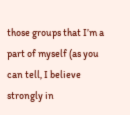those groups that I’m a part of myself (as you can tell, I believe strongly in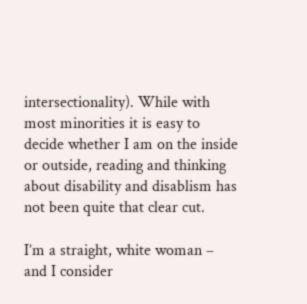intersectionality). While with most minorities it is easy to decide whether I am on the inside or outside, reading and thinking about disability and disablism has not been quite that clear cut.

I’m a straight, white woman – and I consider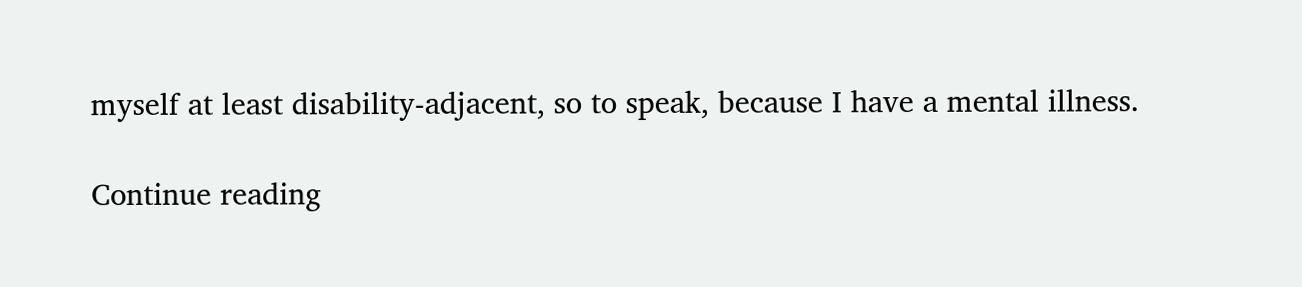myself at least disability-adjacent, so to speak, because I have a mental illness.

Continue reading